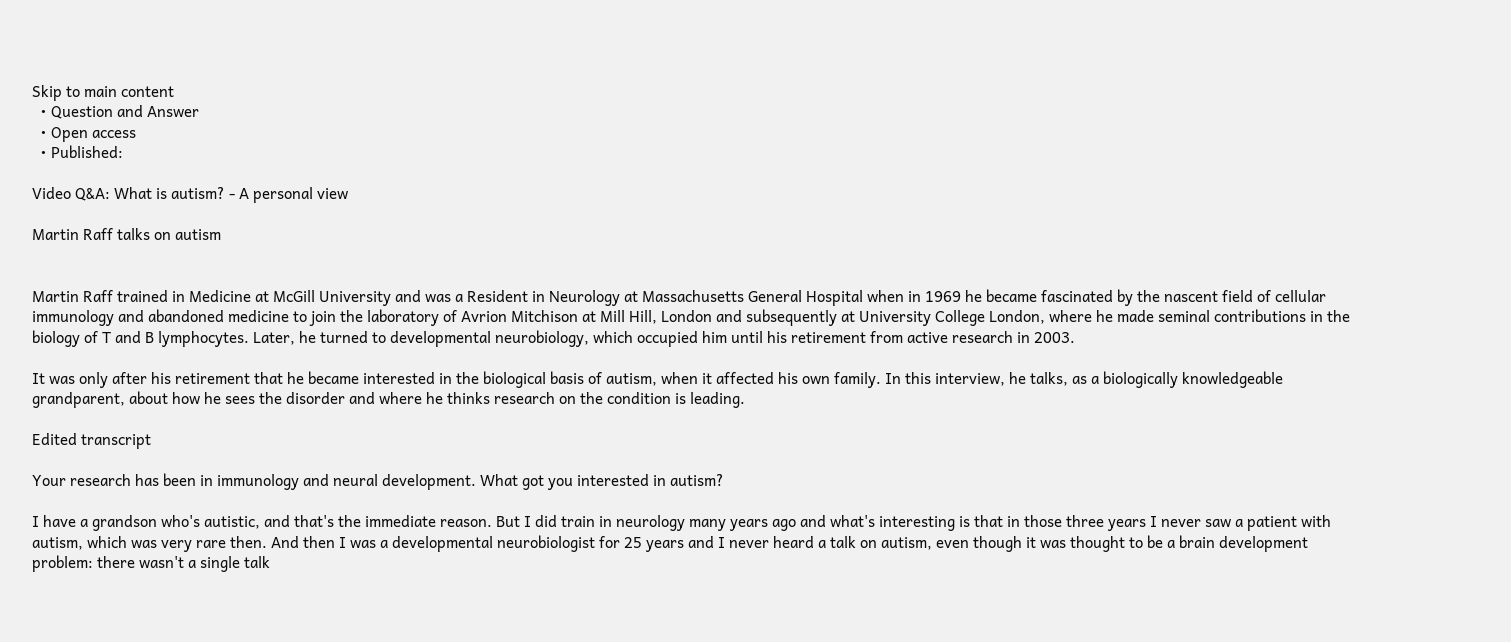Skip to main content
  • Question and Answer
  • Open access
  • Published:

Video Q&A: What is autism? - A personal view

Martin Raff talks on autism


Martin Raff trained in Medicine at McGill University and was a Resident in Neurology at Massachusetts General Hospital when in 1969 he became fascinated by the nascent field of cellular immunology and abandoned medicine to join the laboratory of Avrion Mitchison at Mill Hill, London and subsequently at University College London, where he made seminal contributions in the biology of T and B lymphocytes. Later, he turned to developmental neurobiology, which occupied him until his retirement from active research in 2003.

It was only after his retirement that he became interested in the biological basis of autism, when it affected his own family. In this interview, he talks, as a biologically knowledgeable grandparent, about how he sees the disorder and where he thinks research on the condition is leading.

Edited transcript

Your research has been in immunology and neural development. What got you interested in autism?

I have a grandson who's autistic, and that's the immediate reason. But I did train in neurology many years ago and what's interesting is that in those three years I never saw a patient with autism, which was very rare then. And then I was a developmental neurobiologist for 25 years and I never heard a talk on autism, even though it was thought to be a brain development problem: there wasn't a single talk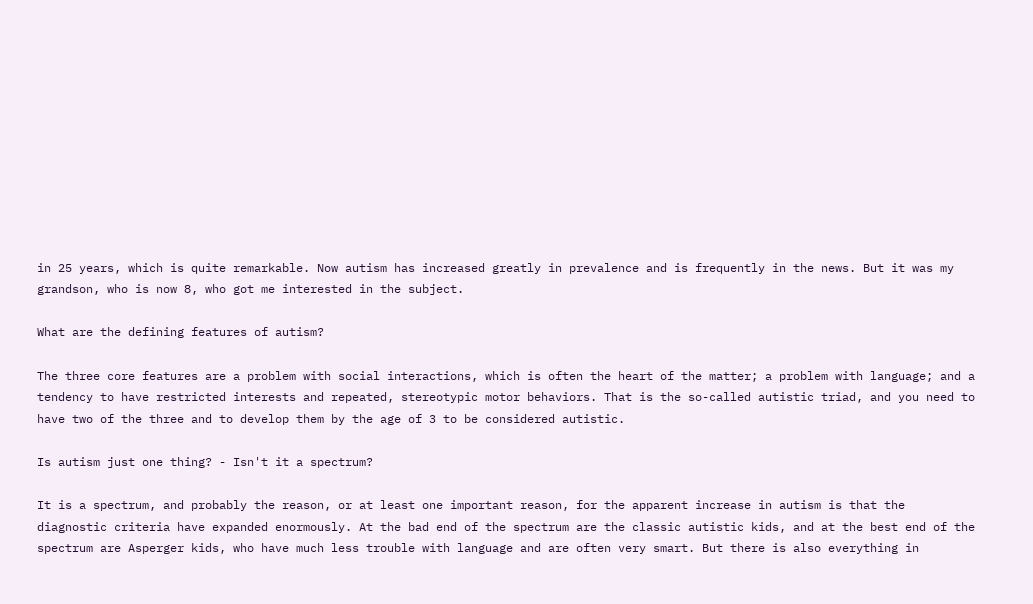in 25 years, which is quite remarkable. Now autism has increased greatly in prevalence and is frequently in the news. But it was my grandson, who is now 8, who got me interested in the subject.

What are the defining features of autism?

The three core features are a problem with social interactions, which is often the heart of the matter; a problem with language; and a tendency to have restricted interests and repeated, stereotypic motor behaviors. That is the so-called autistic triad, and you need to have two of the three and to develop them by the age of 3 to be considered autistic.

Is autism just one thing? - Isn't it a spectrum?

It is a spectrum, and probably the reason, or at least one important reason, for the apparent increase in autism is that the diagnostic criteria have expanded enormously. At the bad end of the spectrum are the classic autistic kids, and at the best end of the spectrum are Asperger kids, who have much less trouble with language and are often very smart. But there is also everything in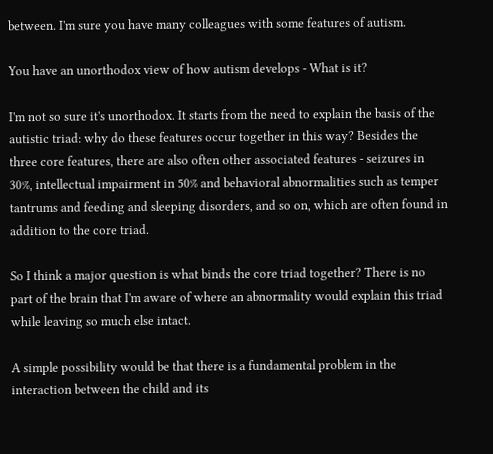between. I'm sure you have many colleagues with some features of autism.

You have an unorthodox view of how autism develops - What is it?

I'm not so sure it's unorthodox. It starts from the need to explain the basis of the autistic triad: why do these features occur together in this way? Besides the three core features, there are also often other associated features - seizures in 30%, intellectual impairment in 50% and behavioral abnormalities such as temper tantrums and feeding and sleeping disorders, and so on, which are often found in addition to the core triad.

So I think a major question is what binds the core triad together? There is no part of the brain that I'm aware of where an abnormality would explain this triad while leaving so much else intact.

A simple possibility would be that there is a fundamental problem in the interaction between the child and its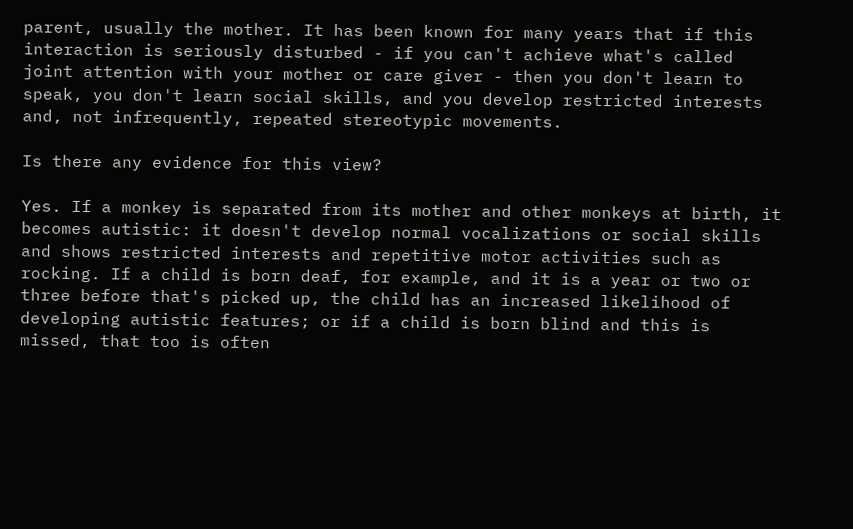parent, usually the mother. It has been known for many years that if this interaction is seriously disturbed - if you can't achieve what's called joint attention with your mother or care giver - then you don't learn to speak, you don't learn social skills, and you develop restricted interests and, not infrequently, repeated stereotypic movements.

Is there any evidence for this view?

Yes. If a monkey is separated from its mother and other monkeys at birth, it becomes autistic: it doesn't develop normal vocalizations or social skills and shows restricted interests and repetitive motor activities such as rocking. If a child is born deaf, for example, and it is a year or two or three before that's picked up, the child has an increased likelihood of developing autistic features; or if a child is born blind and this is missed, that too is often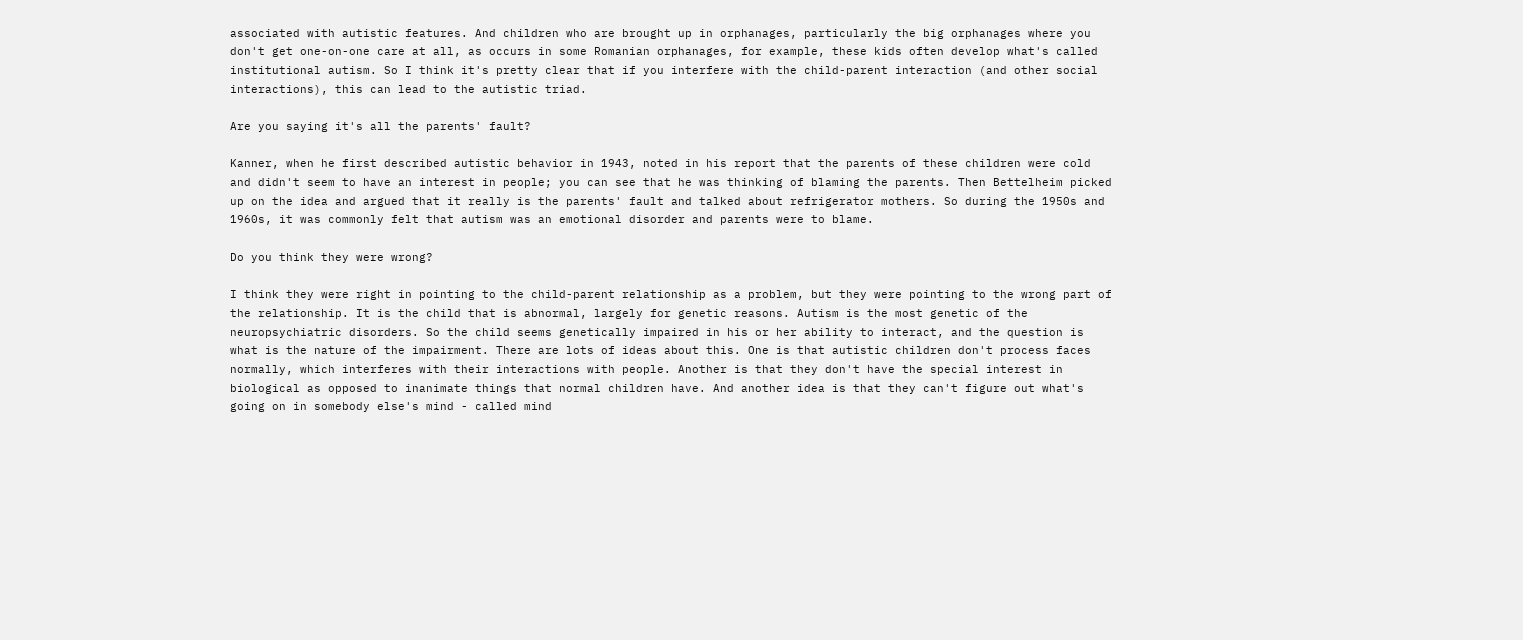associated with autistic features. And children who are brought up in orphanages, particularly the big orphanages where you don't get one-on-one care at all, as occurs in some Romanian orphanages, for example, these kids often develop what's called institutional autism. So I think it's pretty clear that if you interfere with the child-parent interaction (and other social interactions), this can lead to the autistic triad.

Are you saying it's all the parents' fault?

Kanner, when he first described autistic behavior in 1943, noted in his report that the parents of these children were cold and didn't seem to have an interest in people; you can see that he was thinking of blaming the parents. Then Bettelheim picked up on the idea and argued that it really is the parents' fault and talked about refrigerator mothers. So during the 1950s and 1960s, it was commonly felt that autism was an emotional disorder and parents were to blame.

Do you think they were wrong?

I think they were right in pointing to the child-parent relationship as a problem, but they were pointing to the wrong part of the relationship. It is the child that is abnormal, largely for genetic reasons. Autism is the most genetic of the neuropsychiatric disorders. So the child seems genetically impaired in his or her ability to interact, and the question is what is the nature of the impairment. There are lots of ideas about this. One is that autistic children don't process faces normally, which interferes with their interactions with people. Another is that they don't have the special interest in biological as opposed to inanimate things that normal children have. And another idea is that they can't figure out what's going on in somebody else's mind - called mind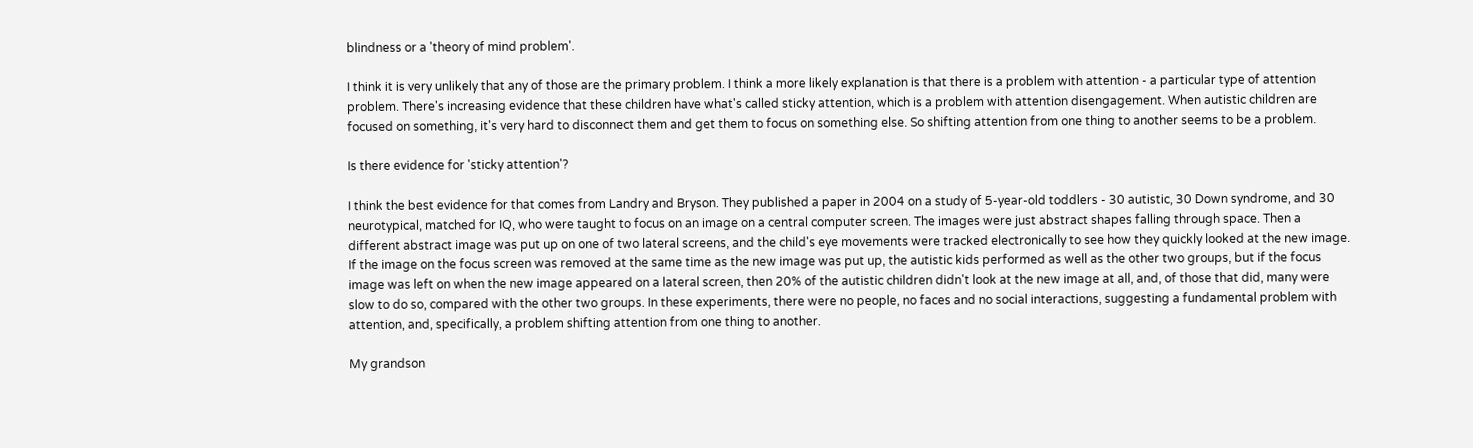blindness or a 'theory of mind problem'.

I think it is very unlikely that any of those are the primary problem. I think a more likely explanation is that there is a problem with attention - a particular type of attention problem. There's increasing evidence that these children have what's called sticky attention, which is a problem with attention disengagement. When autistic children are focused on something, it's very hard to disconnect them and get them to focus on something else. So shifting attention from one thing to another seems to be a problem.

Is there evidence for 'sticky attention'?

I think the best evidence for that comes from Landry and Bryson. They published a paper in 2004 on a study of 5-year-old toddlers - 30 autistic, 30 Down syndrome, and 30 neurotypical, matched for IQ, who were taught to focus on an image on a central computer screen. The images were just abstract shapes falling through space. Then a different abstract image was put up on one of two lateral screens, and the child's eye movements were tracked electronically to see how they quickly looked at the new image. If the image on the focus screen was removed at the same time as the new image was put up, the autistic kids performed as well as the other two groups, but if the focus image was left on when the new image appeared on a lateral screen, then 20% of the autistic children didn't look at the new image at all, and, of those that did, many were slow to do so, compared with the other two groups. In these experiments, there were no people, no faces and no social interactions, suggesting a fundamental problem with attention, and, specifically, a problem shifting attention from one thing to another.

My grandson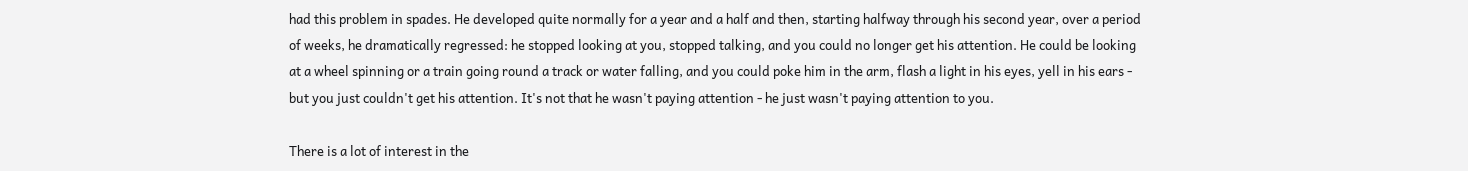had this problem in spades. He developed quite normally for a year and a half and then, starting halfway through his second year, over a period of weeks, he dramatically regressed: he stopped looking at you, stopped talking, and you could no longer get his attention. He could be looking at a wheel spinning or a train going round a track or water falling, and you could poke him in the arm, flash a light in his eyes, yell in his ears - but you just couldn't get his attention. It's not that he wasn't paying attention - he just wasn't paying attention to you.

There is a lot of interest in the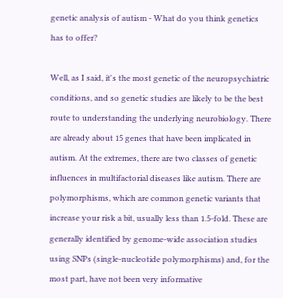genetic analysis of autism - What do you think genetics has to offer?

Well, as I said, it's the most genetic of the neuropsychiatric conditions, and so genetic studies are likely to be the best route to understanding the underlying neurobiology. There are already about 15 genes that have been implicated in autism. At the extremes, there are two classes of genetic influences in multifactorial diseases like autism. There are polymorphisms, which are common genetic variants that increase your risk a bit, usually less than 1.5-fold. These are generally identified by genome-wide association studies using SNPs (single-nucleotide polymorphisms) and, for the most part, have not been very informative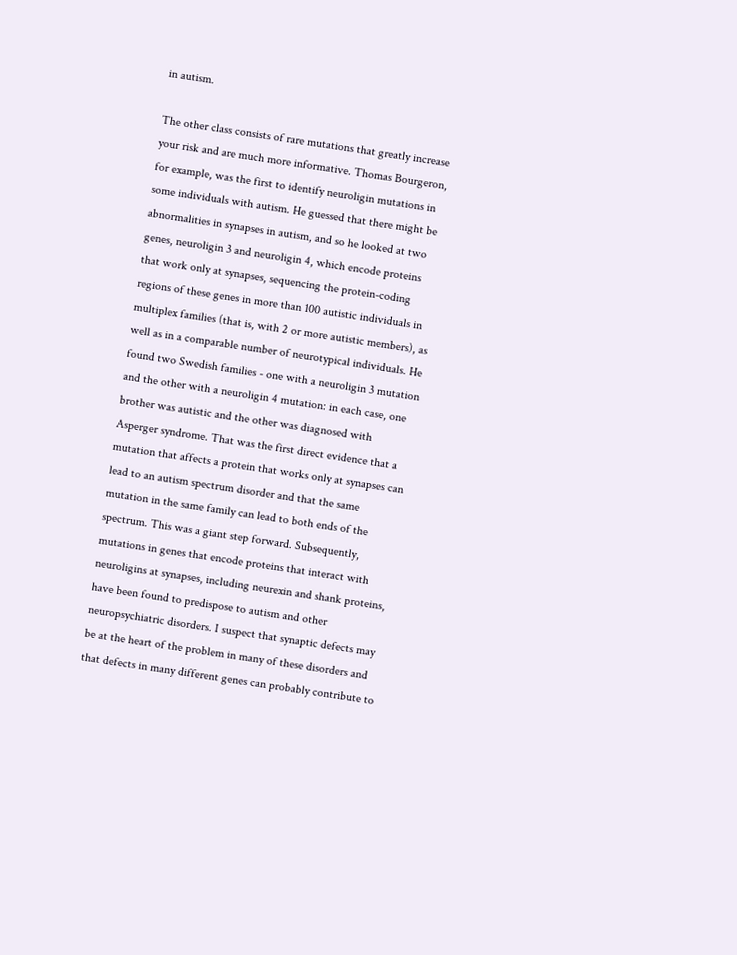in autism.

The other class consists of rare mutations that greatly increase your risk and are much more informative. Thomas Bourgeron, for example, was the first to identify neuroligin mutations in some individuals with autism. He guessed that there might be abnormalities in synapses in autism, and so he looked at two genes, neuroligin 3 and neuroligin 4, which encode proteins that work only at synapses, sequencing the protein-coding regions of these genes in more than 100 autistic individuals in multiplex families (that is, with 2 or more autistic members), as well as in a comparable number of neurotypical individuals. He found two Swedish families - one with a neuroligin 3 mutation and the other with a neuroligin 4 mutation: in each case, one brother was autistic and the other was diagnosed with Asperger syndrome. That was the first direct evidence that a mutation that affects a protein that works only at synapses can lead to an autism spectrum disorder and that the same mutation in the same family can lead to both ends of the spectrum. This was a giant step forward. Subsequently, mutations in genes that encode proteins that interact with neuroligins at synapses, including neurexin and shank proteins, have been found to predispose to autism and other neuropsychiatric disorders. I suspect that synaptic defects may be at the heart of the problem in many of these disorders and that defects in many different genes can probably contribute to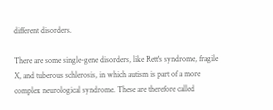different disorders.

There are some single-gene disorders, like Rett's syndrome, fragile X, and tuberous schlerosis, in which autism is part of a more complex neurological syndrome. These are therefore called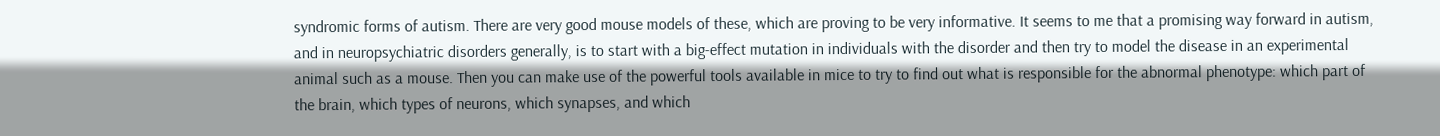syndromic forms of autism. There are very good mouse models of these, which are proving to be very informative. It seems to me that a promising way forward in autism, and in neuropsychiatric disorders generally, is to start with a big-effect mutation in individuals with the disorder and then try to model the disease in an experimental animal such as a mouse. Then you can make use of the powerful tools available in mice to try to find out what is responsible for the abnormal phenotype: which part of the brain, which types of neurons, which synapses, and which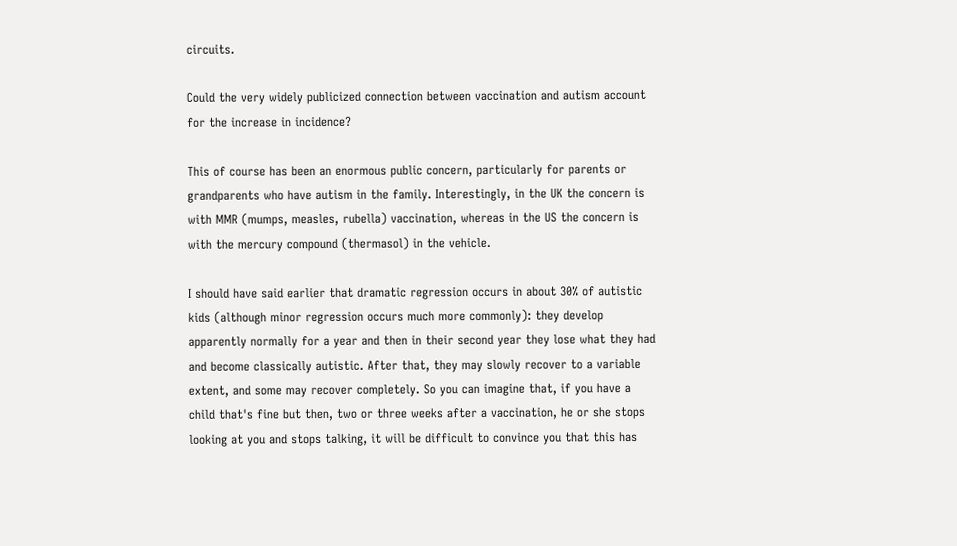circuits.

Could the very widely publicized connection between vaccination and autism account for the increase in incidence?

This of course has been an enormous public concern, particularly for parents or grandparents who have autism in the family. Interestingly, in the UK the concern is with MMR (mumps, measles, rubella) vaccination, whereas in the US the concern is with the mercury compound (thermasol) in the vehicle.

I should have said earlier that dramatic regression occurs in about 30% of autistic kids (although minor regression occurs much more commonly): they develop apparently normally for a year and then in their second year they lose what they had and become classically autistic. After that, they may slowly recover to a variable extent, and some may recover completely. So you can imagine that, if you have a child that's fine but then, two or three weeks after a vaccination, he or she stops looking at you and stops talking, it will be difficult to convince you that this has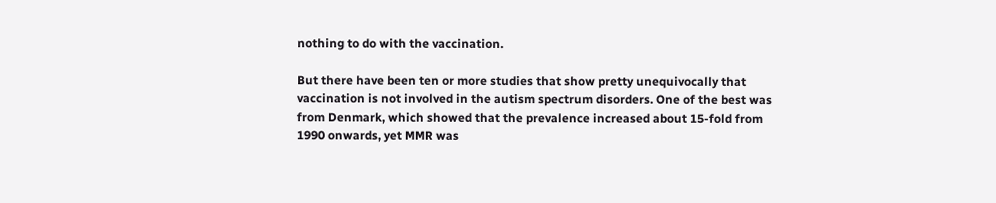nothing to do with the vaccination.

But there have been ten or more studies that show pretty unequivocally that vaccination is not involved in the autism spectrum disorders. One of the best was from Denmark, which showed that the prevalence increased about 15-fold from 1990 onwards, yet MMR was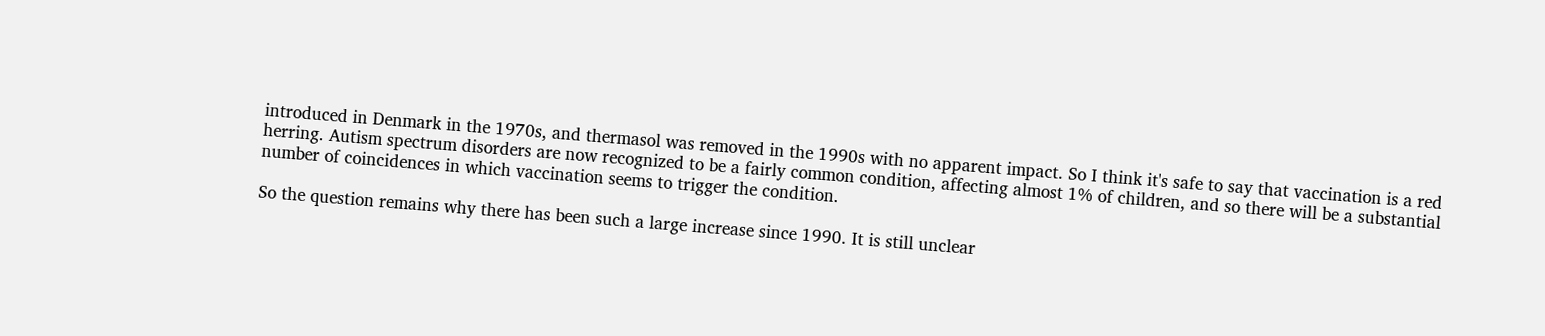introduced in Denmark in the 1970s, and thermasol was removed in the 1990s with no apparent impact. So I think it's safe to say that vaccination is a red herring. Autism spectrum disorders are now recognized to be a fairly common condition, affecting almost 1% of children, and so there will be a substantial number of coincidences in which vaccination seems to trigger the condition.

So the question remains why there has been such a large increase since 1990. It is still unclear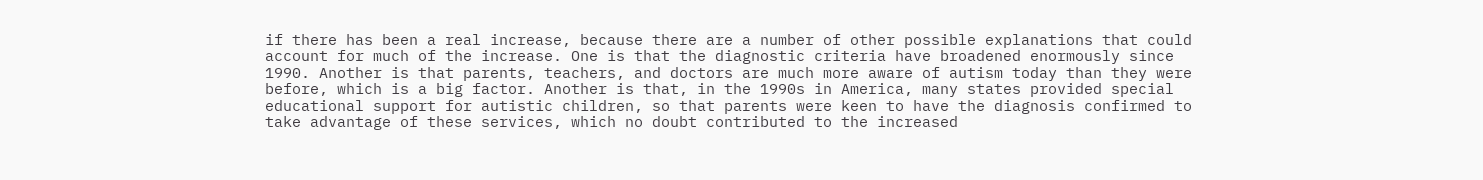if there has been a real increase, because there are a number of other possible explanations that could account for much of the increase. One is that the diagnostic criteria have broadened enormously since 1990. Another is that parents, teachers, and doctors are much more aware of autism today than they were before, which is a big factor. Another is that, in the 1990s in America, many states provided special educational support for autistic children, so that parents were keen to have the diagnosis confirmed to take advantage of these services, which no doubt contributed to the increased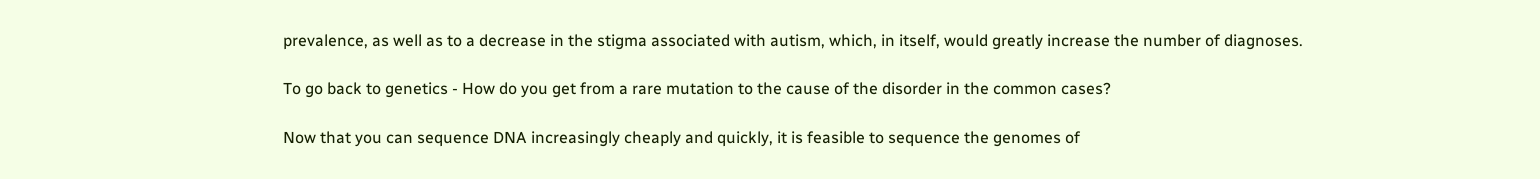prevalence, as well as to a decrease in the stigma associated with autism, which, in itself, would greatly increase the number of diagnoses.

To go back to genetics - How do you get from a rare mutation to the cause of the disorder in the common cases?

Now that you can sequence DNA increasingly cheaply and quickly, it is feasible to sequence the genomes of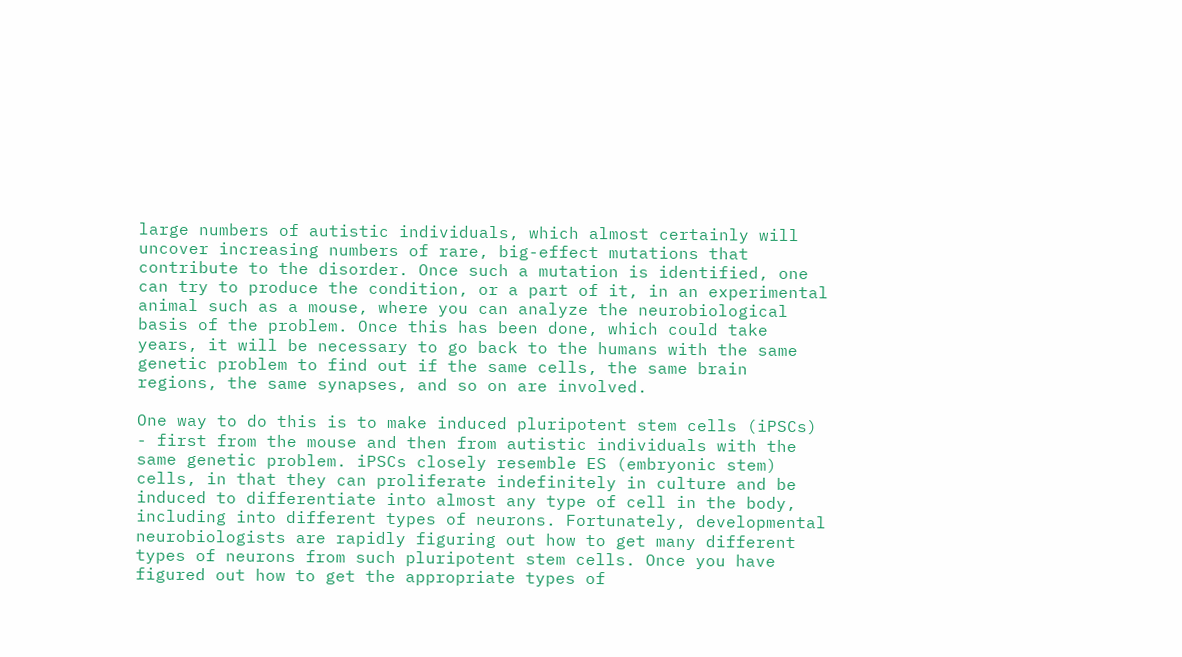large numbers of autistic individuals, which almost certainly will uncover increasing numbers of rare, big-effect mutations that contribute to the disorder. Once such a mutation is identified, one can try to produce the condition, or a part of it, in an experimental animal such as a mouse, where you can analyze the neurobiological basis of the problem. Once this has been done, which could take years, it will be necessary to go back to the humans with the same genetic problem to find out if the same cells, the same brain regions, the same synapses, and so on are involved.

One way to do this is to make induced pluripotent stem cells (iPSCs) - first from the mouse and then from autistic individuals with the same genetic problem. iPSCs closely resemble ES (embryonic stem) cells, in that they can proliferate indefinitely in culture and be induced to differentiate into almost any type of cell in the body, including into different types of neurons. Fortunately, developmental neurobiologists are rapidly figuring out how to get many different types of neurons from such pluripotent stem cells. Once you have figured out how to get the appropriate types of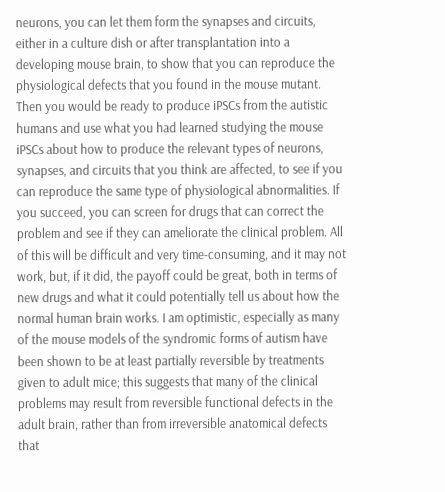neurons, you can let them form the synapses and circuits, either in a culture dish or after transplantation into a developing mouse brain, to show that you can reproduce the physiological defects that you found in the mouse mutant. Then you would be ready to produce iPSCs from the autistic humans and use what you had learned studying the mouse iPSCs about how to produce the relevant types of neurons, synapses, and circuits that you think are affected, to see if you can reproduce the same type of physiological abnormalities. If you succeed, you can screen for drugs that can correct the problem and see if they can ameliorate the clinical problem. All of this will be difficult and very time-consuming, and it may not work, but, if it did, the payoff could be great, both in terms of new drugs and what it could potentially tell us about how the normal human brain works. I am optimistic, especially as many of the mouse models of the syndromic forms of autism have been shown to be at least partially reversible by treatments given to adult mice; this suggests that many of the clinical problems may result from reversible functional defects in the adult brain, rather than from irreversible anatomical defects that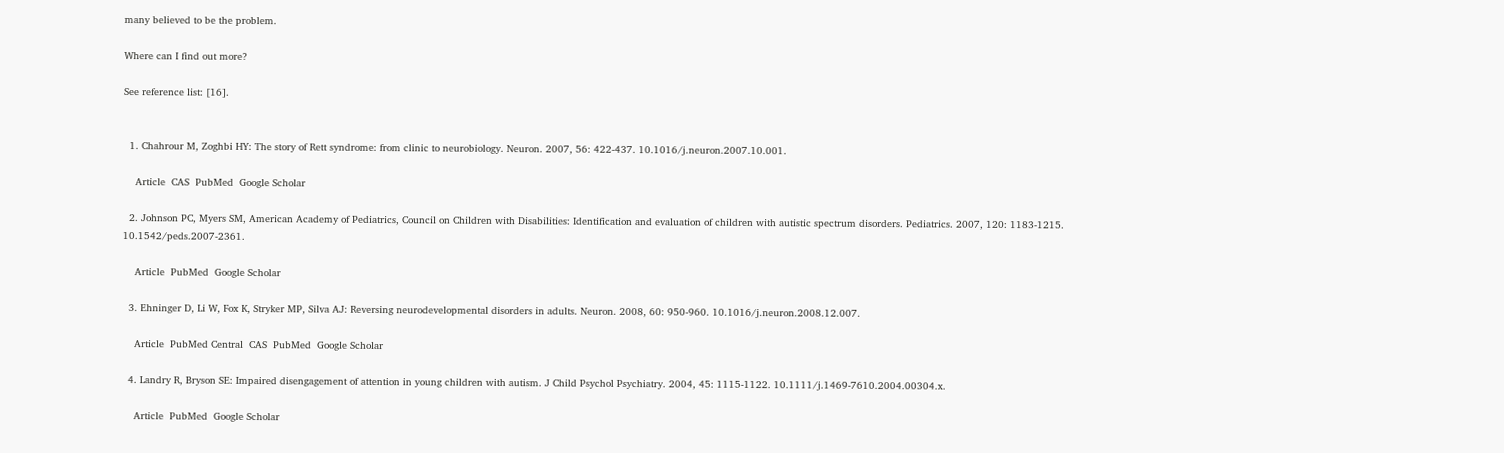many believed to be the problem.

Where can I find out more?

See reference list: [16].


  1. Chahrour M, Zoghbi HY: The story of Rett syndrome: from clinic to neurobiology. Neuron. 2007, 56: 422-437. 10.1016/j.neuron.2007.10.001.

    Article  CAS  PubMed  Google Scholar

  2. Johnson PC, Myers SM, American Academy of Pediatrics, Council on Children with Disabilities: Identification and evaluation of children with autistic spectrum disorders. Pediatrics. 2007, 120: 1183-1215. 10.1542/peds.2007-2361.

    Article  PubMed  Google Scholar

  3. Ehninger D, Li W, Fox K, Stryker MP, Silva AJ: Reversing neurodevelopmental disorders in adults. Neuron. 2008, 60: 950-960. 10.1016/j.neuron.2008.12.007.

    Article  PubMed Central  CAS  PubMed  Google Scholar

  4. Landry R, Bryson SE: Impaired disengagement of attention in young children with autism. J Child Psychol Psychiatry. 2004, 45: 1115-1122. 10.1111/j.1469-7610.2004.00304.x.

    Article  PubMed  Google Scholar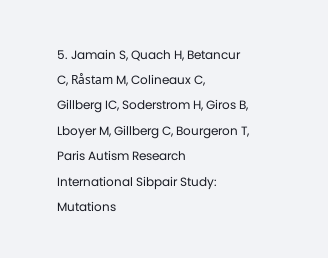5. Jamain S, Quach H, Betancur C, Råstam M, Colineaux C, Gillberg IC, Soderstrom H, Giros B, Lboyer M, Gillberg C, Bourgeron T, Paris Autism Research International Sibpair Study: Mutations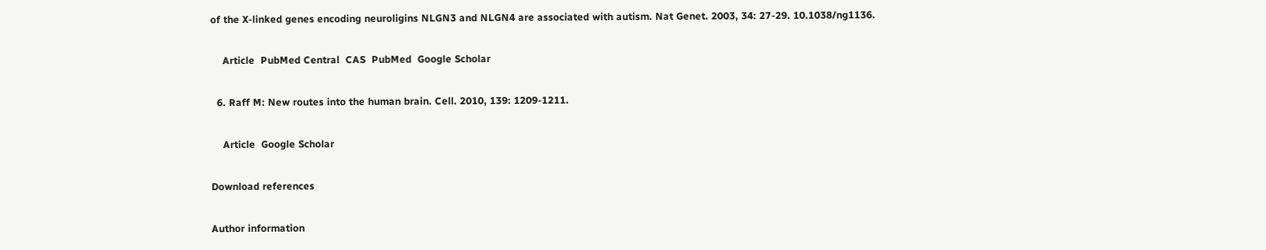of the X-linked genes encoding neuroligins NLGN3 and NLGN4 are associated with autism. Nat Genet. 2003, 34: 27-29. 10.1038/ng1136.

    Article  PubMed Central  CAS  PubMed  Google Scholar

  6. Raff M: New routes into the human brain. Cell. 2010, 139: 1209-1211.

    Article  Google Scholar

Download references

Author information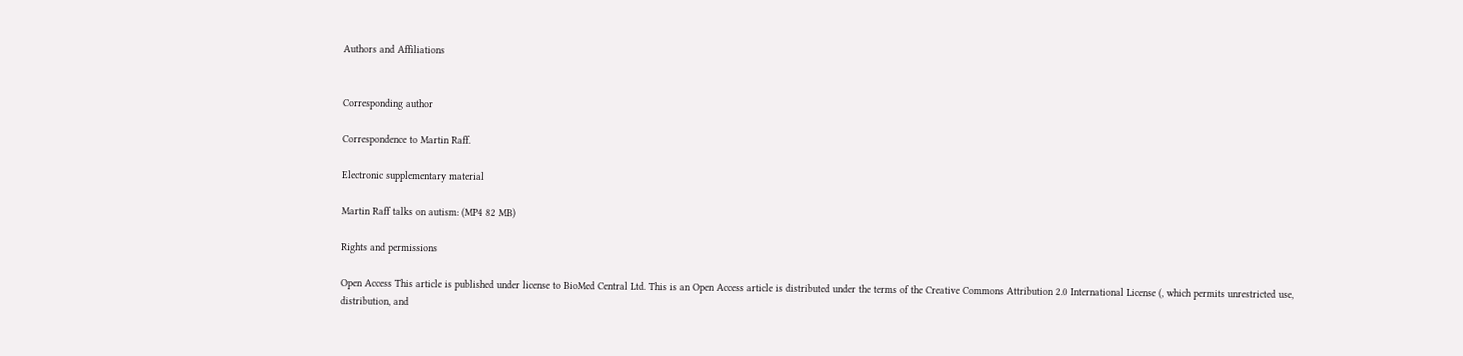Authors and Affiliations


Corresponding author

Correspondence to Martin Raff.

Electronic supplementary material

Martin Raff talks on autism: (MP4 82 MB)

Rights and permissions

Open Access This article is published under license to BioMed Central Ltd. This is an Open Access article is distributed under the terms of the Creative Commons Attribution 2.0 International License (, which permits unrestricted use, distribution, and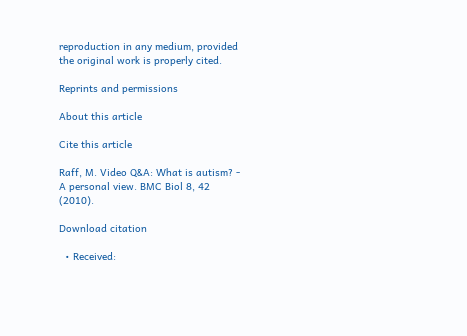reproduction in any medium, provided the original work is properly cited.

Reprints and permissions

About this article

Cite this article

Raff, M. Video Q&A: What is autism? - A personal view. BMC Biol 8, 42 (2010).

Download citation

  • Received: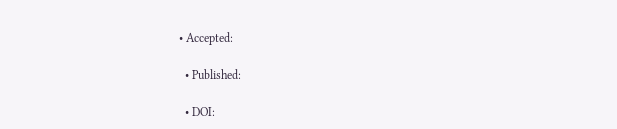• Accepted:

  • Published:

  • DOI: